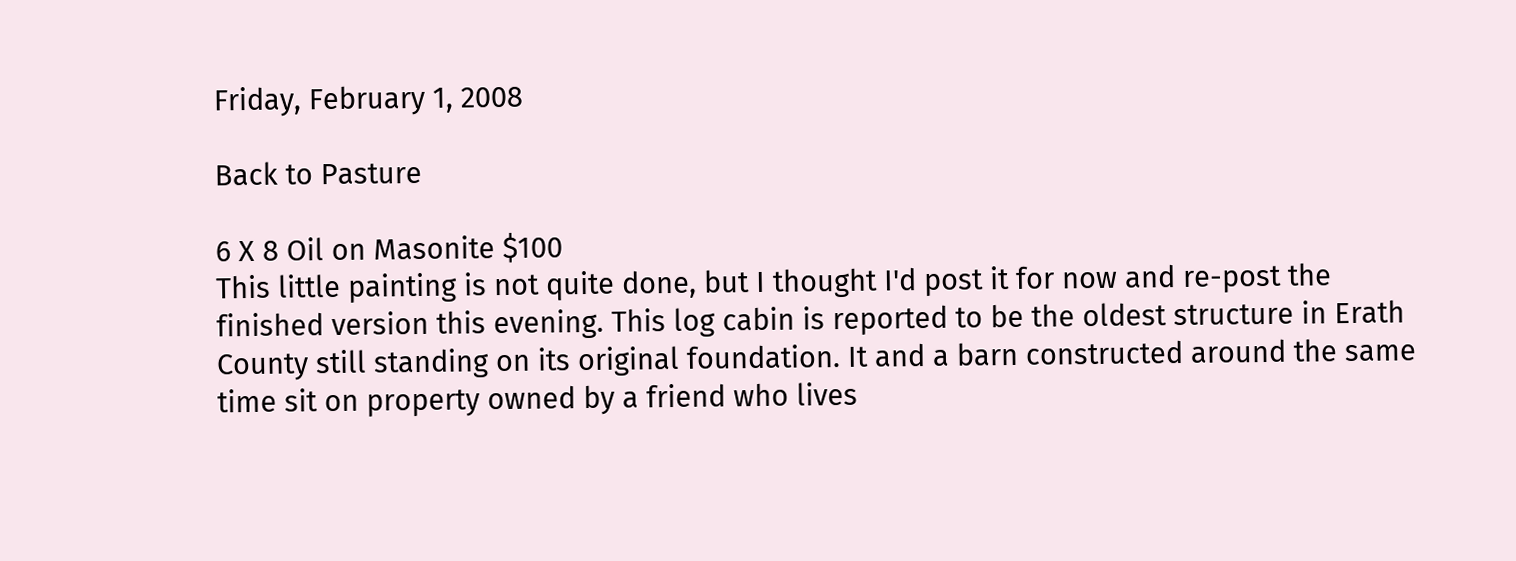Friday, February 1, 2008

Back to Pasture

6 X 8 Oil on Masonite $100
This little painting is not quite done, but I thought I'd post it for now and re-post the finished version this evening. This log cabin is reported to be the oldest structure in Erath County still standing on its original foundation. It and a barn constructed around the same time sit on property owned by a friend who lives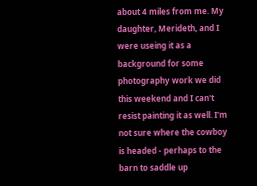about 4 miles from me. My daughter, Merideth, and I were useing it as a background for some photography work we did this weekend and I can't resist painting it as well. I'm not sure where the cowboy is headed - perhaps to the barn to saddle up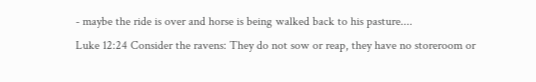- maybe the ride is over and horse is being walked back to his pasture....
Luke 12:24 Consider the ravens: They do not sow or reap, they have no storeroom or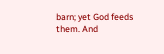barn; yet God feeds them. And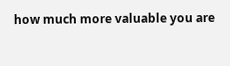how much more valuable you are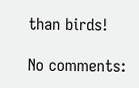than birds!

No comments: